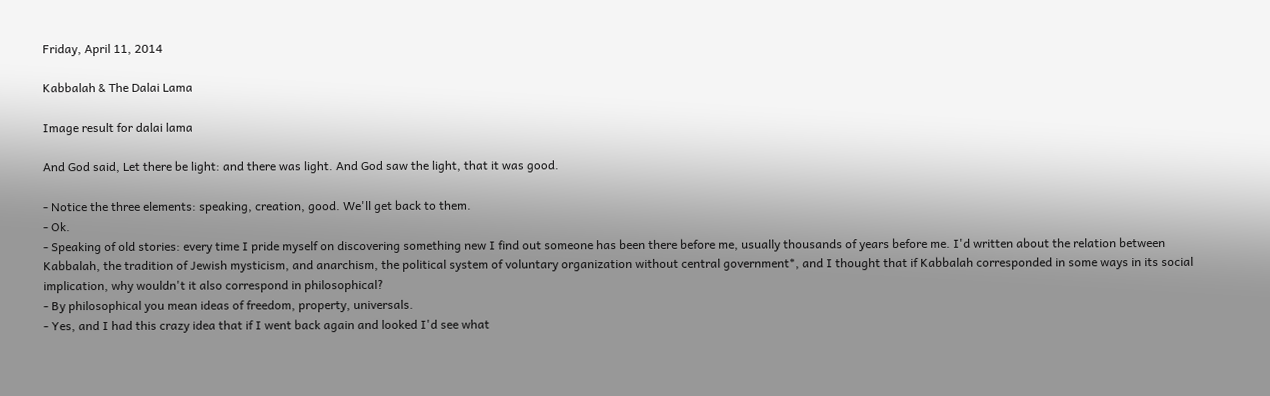Friday, April 11, 2014

Kabbalah & The Dalai Lama

Image result for dalai lama

And God said, Let there be light: and there was light. And God saw the light, that it was good.

- Notice the three elements: speaking, creation, good. We'll get back to them.
- Ok.
- Speaking of old stories: every time I pride myself on discovering something new I find out someone has been there before me, usually thousands of years before me. I'd written about the relation between Kabbalah, the tradition of Jewish mysticism, and anarchism, the political system of voluntary organization without central government*, and I thought that if Kabbalah corresponded in some ways in its social implication, why wouldn't it also correspond in philosophical?
- By philosophical you mean ideas of freedom, property, universals.
- Yes, and I had this crazy idea that if I went back again and looked I'd see what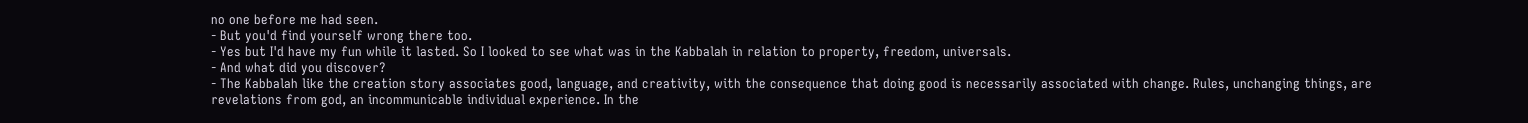no one before me had seen.
- But you'd find yourself wrong there too.
- Yes but I'd have my fun while it lasted. So I looked to see what was in the Kabbalah in relation to property, freedom, universals.
- And what did you discover?
- The Kabbalah like the creation story associates good, language, and creativity, with the consequence that doing good is necessarily associated with change. Rules, unchanging things, are revelations from god, an incommunicable individual experience. In the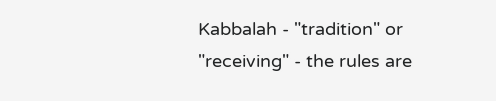Kabbalah - "tradition" or "receiving" - the rules are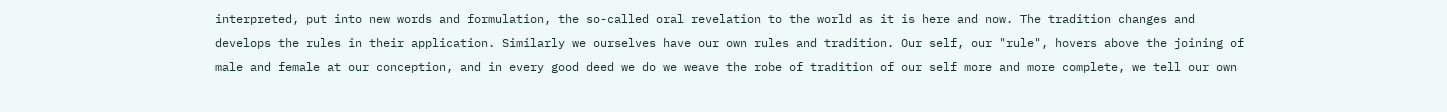interpreted, put into new words and formulation, the so-called oral revelation to the world as it is here and now. The tradition changes and develops the rules in their application. Similarly we ourselves have our own rules and tradition. Our self, our "rule", hovers above the joining of male and female at our conception, and in every good deed we do we weave the robe of tradition of our self more and more complete, we tell our own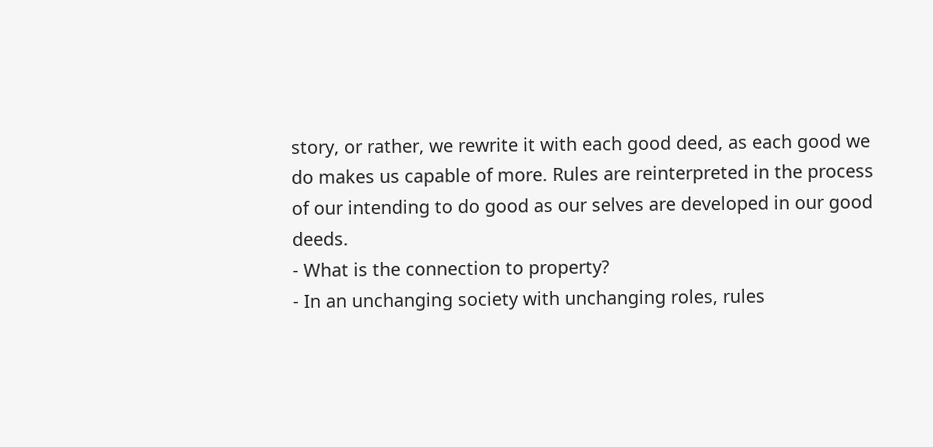story, or rather, we rewrite it with each good deed, as each good we do makes us capable of more. Rules are reinterpreted in the process of our intending to do good as our selves are developed in our good deeds.
- What is the connection to property?
- In an unchanging society with unchanging roles, rules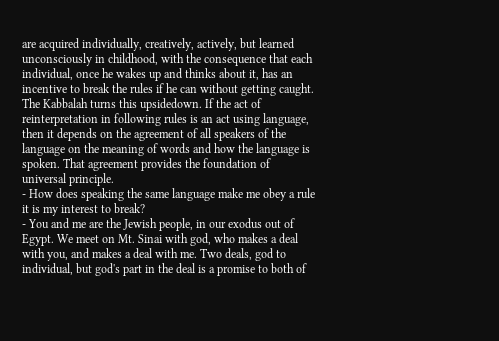are acquired individually, creatively, actively, but learned unconsciously in childhood, with the consequence that each individual, once he wakes up and thinks about it, has an incentive to break the rules if he can without getting caught. The Kabbalah turns this upsidedown. If the act of reinterpretation in following rules is an act using language, then it depends on the agreement of all speakers of the language on the meaning of words and how the language is spoken. That agreement provides the foundation of universal principle.
- How does speaking the same language make me obey a rule it is my interest to break?
- You and me are the Jewish people, in our exodus out of Egypt. We meet on Mt. Sinai with god, who makes a deal with you, and makes a deal with me. Two deals, god to individual, but god's part in the deal is a promise to both of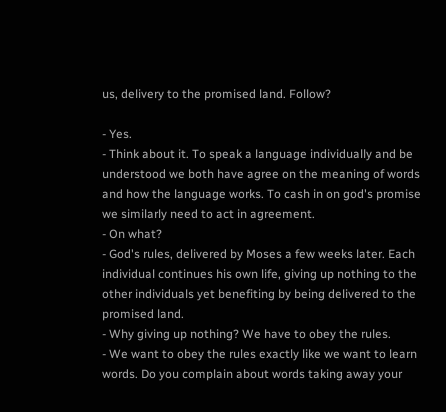us, delivery to the promised land. Follow?

- Yes.
- Think about it. To speak a language individually and be understood we both have agree on the meaning of words and how the language works. To cash in on god's promise we similarly need to act in agreement.
- On what?
- God's rules, delivered by Moses a few weeks later. Each individual continues his own life, giving up nothing to the other individuals yet benefiting by being delivered to the promised land.
- Why giving up nothing? We have to obey the rules.
- We want to obey the rules exactly like we want to learn words. Do you complain about words taking away your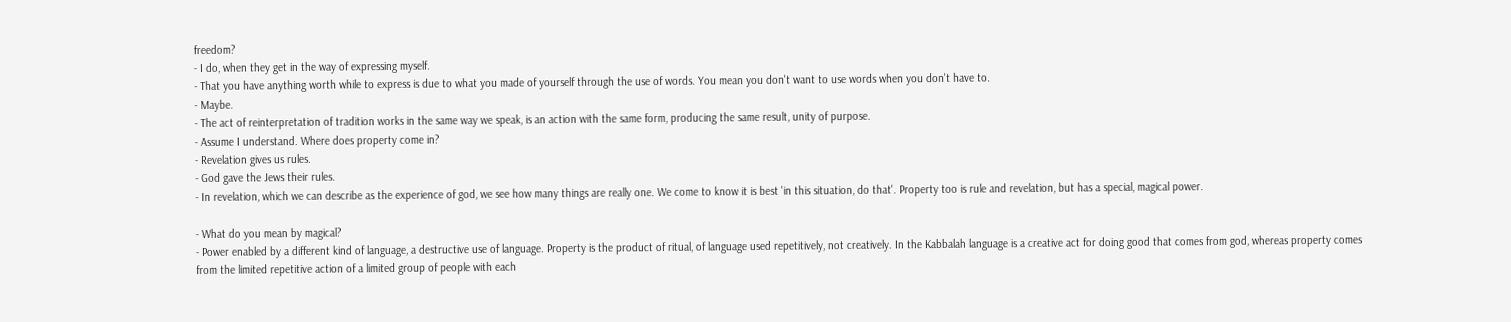freedom?
- I do, when they get in the way of expressing myself.
- That you have anything worth while to express is due to what you made of yourself through the use of words. You mean you don't want to use words when you don't have to.
- Maybe.
- The act of reinterpretation of tradition works in the same way we speak, is an action with the same form, producing the same result, unity of purpose.
- Assume I understand. Where does property come in?
- Revelation gives us rules.
- God gave the Jews their rules.
- In revelation, which we can describe as the experience of god, we see how many things are really one. We come to know it is best 'in this situation, do that'. Property too is rule and revelation, but has a special, magical power.

- What do you mean by magical?
- Power enabled by a different kind of language, a destructive use of language. Property is the product of ritual, of language used repetitively, not creatively. In the Kabbalah language is a creative act for doing good that comes from god, whereas property comes from the limited repetitive action of a limited group of people with each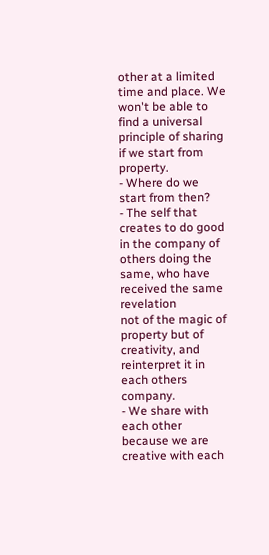other at a limited time and place. We won't be able to find a universal principle of sharing if we start from property.
- Where do we start from then?
- The self that creates to do good in the company of others doing the same, who have received the same revelation
not of the magic of property but of creativity, and reinterpret it in each others company.
- We share with each other because we are creative with each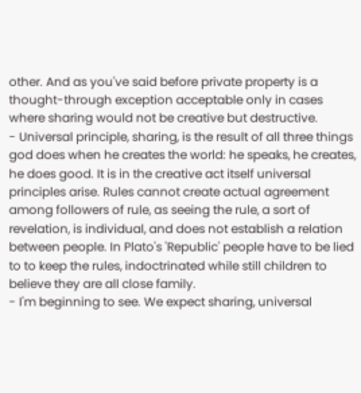other. And as you've said before private property is a thought-through exception acceptable only in cases where sharing would not be creative but destructive.
- Universal principle, sharing, is the result of all three things god does when he creates the world: he speaks, he creates, he does good. It is in the creative act itself universal principles arise. Rules cannot create actual agreement among followers of rule, as seeing the rule, a sort of revelation, is individual, and does not establish a relation between people. In Plato's 'Republic' people have to be lied to to keep the rules, indoctrinated while still children to believe they are all close family.
- I'm beginning to see. We expect sharing, universal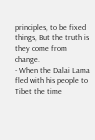principles, to be fixed things, But the truth is they come from change.
- When the Dalai Lama fled with his people to Tibet the time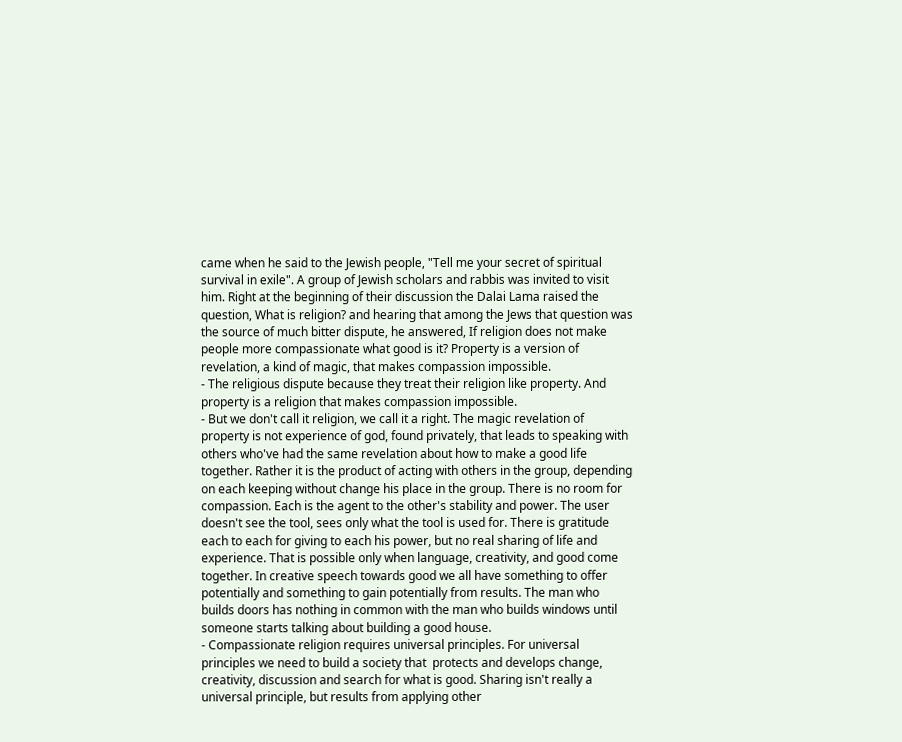came when he said to the Jewish people, "Tell me your secret of spiritual survival in exile". A group of Jewish scholars and rabbis was invited to visit him. Right at the beginning of their discussion the Dalai Lama raised the question, What is religion? and hearing that among the Jews that question was the source of much bitter dispute, he answered, If religion does not make people more compassionate what good is it? Property is a version of revelation, a kind of magic, that makes compassion impossible.
- The religious dispute because they treat their religion like property. And property is a religion that makes compassion impossible.
- But we don't call it religion, we call it a right. The magic revelation of property is not experience of god, found privately, that leads to speaking with others who've had the same revelation about how to make a good life together. Rather it is the product of acting with others in the group, depending on each keeping without change his place in the group. There is no room for compassion. Each is the agent to the other's stability and power. The user doesn't see the tool, sees only what the tool is used for. There is gratitude each to each for giving to each his power, but no real sharing of life and experience. That is possible only when language, creativity, and good come together. In creative speech towards good we all have something to offer potentially and something to gain potentially from results. The man who builds doors has nothing in common with the man who builds windows until someone starts talking about building a good house.
- Compassionate religion requires universal principles. For universal principles we need to build a society that  protects and develops change, creativity, discussion and search for what is good. Sharing isn't really a universal principle, but results from applying other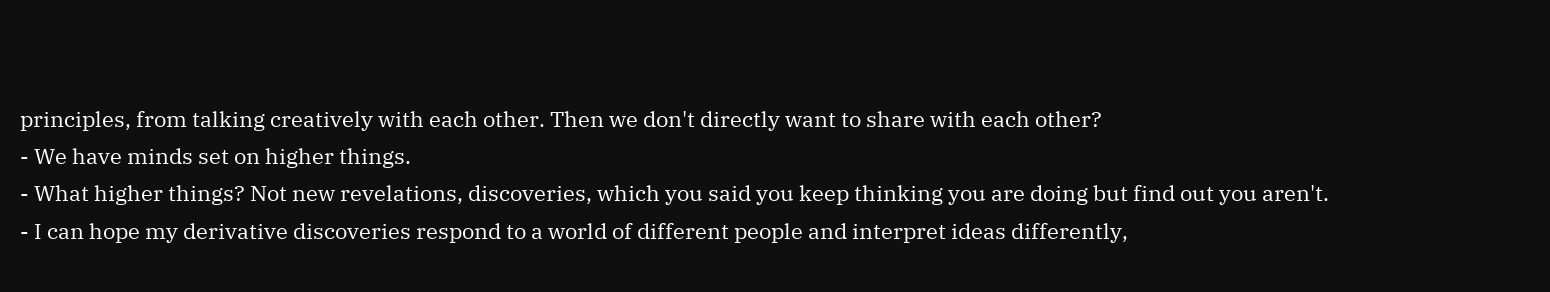principles, from talking creatively with each other. Then we don't directly want to share with each other?
- We have minds set on higher things.
- What higher things? Not new revelations, discoveries, which you said you keep thinking you are doing but find out you aren't.
- I can hope my derivative discoveries respond to a world of different people and interpret ideas differently,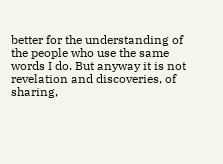better for the understanding of the people who use the same words I do. But anyway it is not revelation and discoveries, of sharing,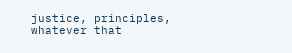justice, principles, whatever that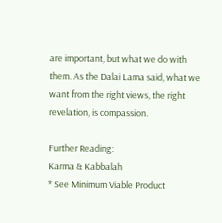are important, but what we do with them. As the Dalai Lama said, what we want from the right views, the right revelation, is compassion.

Further Reading:
Karma & Kabbalah
* See Minimum Viable Product